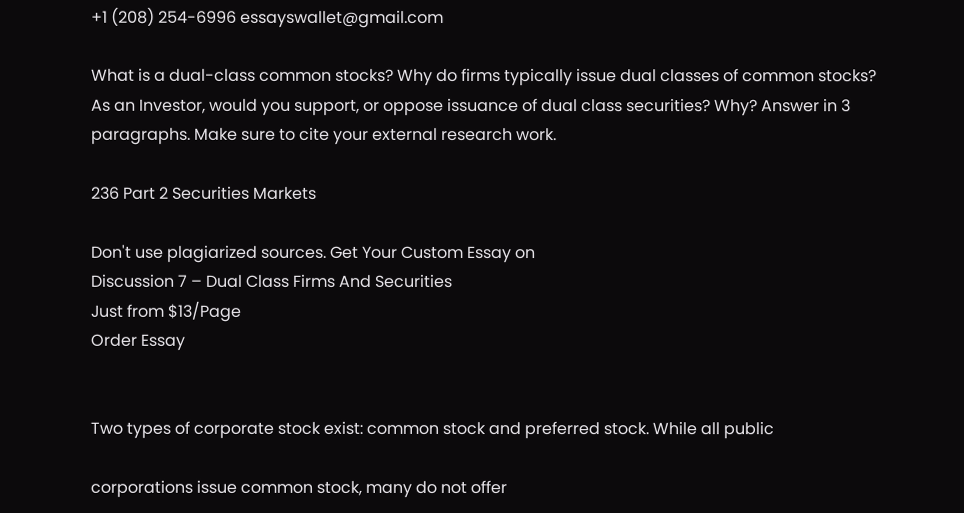+1 (208) 254-6996 essayswallet@gmail.com

What is a dual-class common stocks? Why do firms typically issue dual classes of common stocks?  As an Investor, would you support, or oppose issuance of dual class securities? Why? Answer in 3 paragraphs. Make sure to cite your external research work.

236 Part 2 Securities Markets

Don't use plagiarized sources. Get Your Custom Essay on
Discussion 7 – Dual Class Firms And Securities
Just from $13/Page
Order Essay


Two types of corporate stock exist: common stock and preferred stock. While all public

corporations issue common stock, many do not offer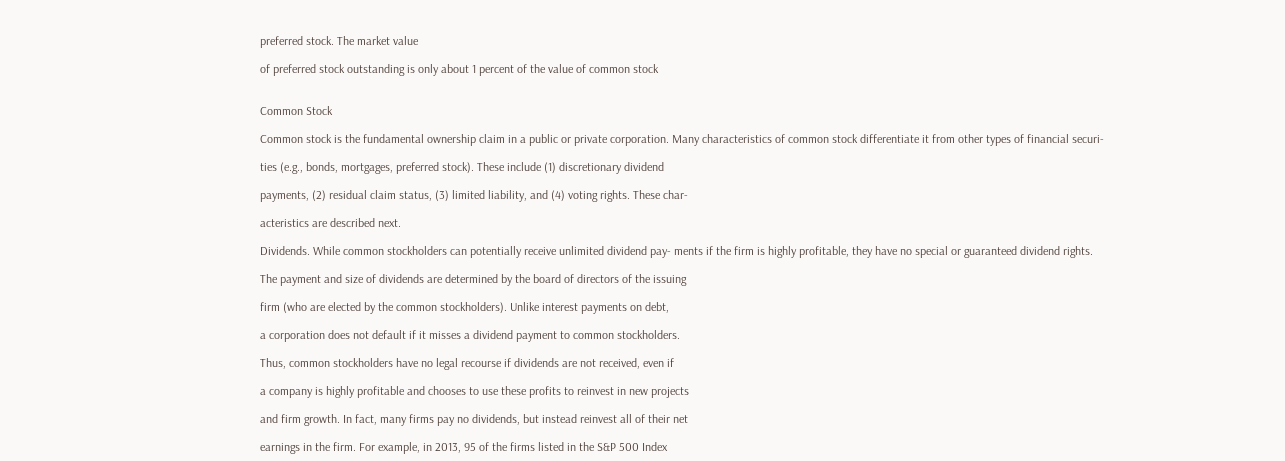preferred stock. The market value

of preferred stock outstanding is only about 1 percent of the value of common stock


Common Stock

Common stock is the fundamental ownership claim in a public or private corporation. Many characteristics of common stock differentiate it from other types of financial securi-

ties (e.g., bonds, mortgages, preferred stock). These include (1) discretionary dividend

payments, (2) residual claim status, (3) limited liability, and (4) voting rights. These char-

acteristics are described next.

Dividends. While common stockholders can potentially receive unlimited dividend pay- ments if the firm is highly profitable, they have no special or guaranteed dividend rights.

The payment and size of dividends are determined by the board of directors of the issuing

firm (who are elected by the common stockholders). Unlike interest payments on debt,

a corporation does not default if it misses a dividend payment to common stockholders.

Thus, common stockholders have no legal recourse if dividends are not received, even if

a company is highly profitable and chooses to use these profits to reinvest in new projects

and firm growth. In fact, many firms pay no dividends, but instead reinvest all of their net

earnings in the firm. For example, in 2013, 95 of the firms listed in the S&P 500 Index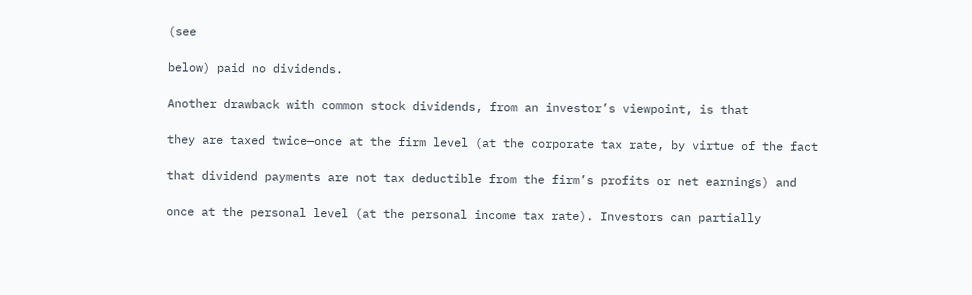(see

below) paid no dividends.

Another drawback with common stock dividends, from an investor’s viewpoint, is that

they are taxed twice—once at the firm level (at the corporate tax rate, by virtue of the fact

that dividend payments are not tax deductible from the firm’s profits or net earnings) and

once at the personal level (at the personal income tax rate). Investors can partially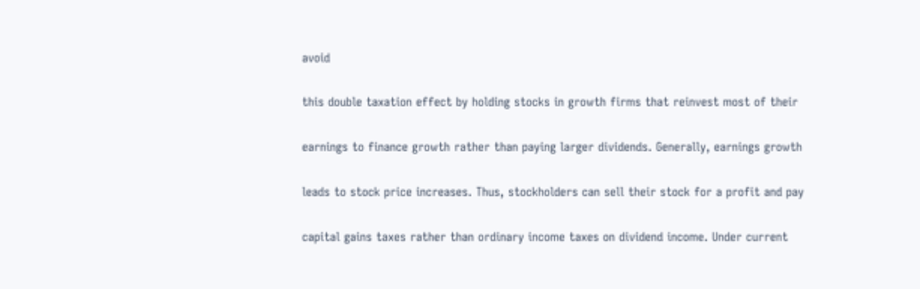avoid

this double taxation effect by holding stocks in growth firms that reinvest most of their

earnings to finance growth rather than paying larger dividends. Generally, earnings growth

leads to stock price increases. Thus, stockholders can sell their stock for a profit and pay

capital gains taxes rather than ordinary income taxes on dividend income. Under current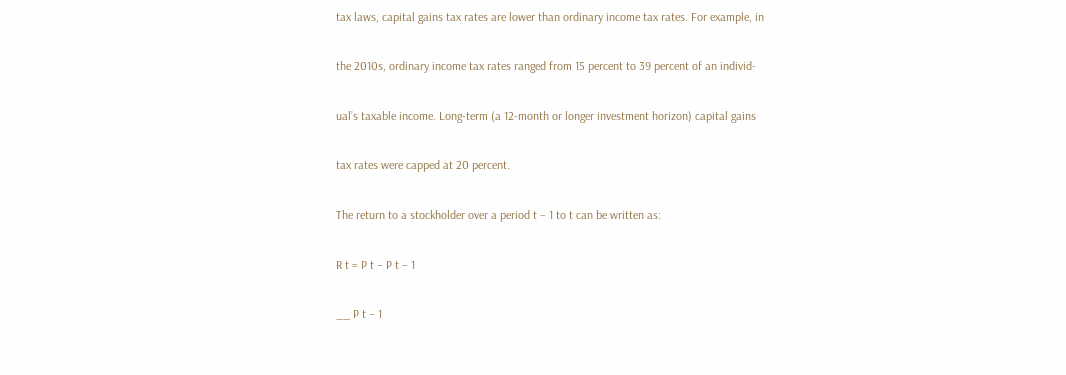tax laws, capital gains tax rates are lower than ordinary income tax rates. For example, in

the 2010s, ordinary income tax rates ranged from 15 percent to 39 percent of an individ-

ual’s taxable income. Long-term (a 12-month or longer investment horizon) capital gains

tax rates were capped at 20 percent.

The return to a stockholder over a period t – 1 to t can be written as:

R t = P t − P t − 1

__ P t − 1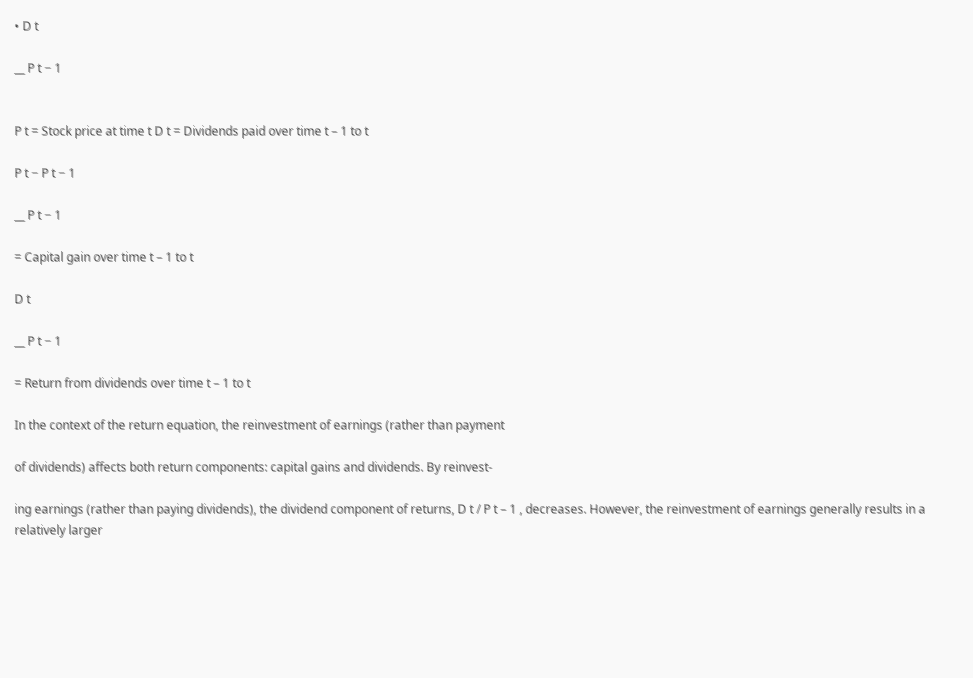• D t

__ P t − 1


P t = Stock price at time t D t = Dividends paid over time t – 1 to t

P t − P t − 1

__ P t − 1

= Capital gain over time t – 1 to t

D t

__ P t − 1

= Return from dividends over time t – 1 to t

In the context of the return equation, the reinvestment of earnings (rather than payment

of dividends) affects both return components: capital gains and dividends. By reinvest-

ing earnings (rather than paying dividends), the dividend component of returns, D t / P t – 1 , decreases. However, the reinvestment of earnings generally results in a relatively larger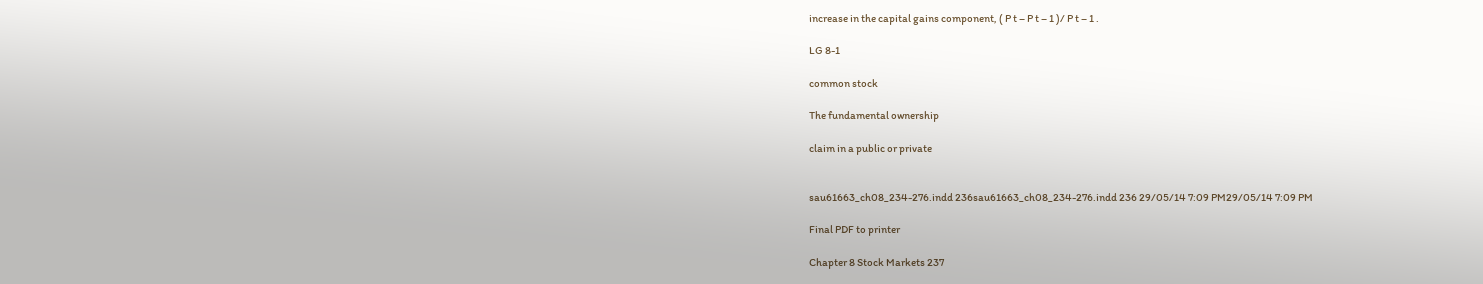increase in the capital gains component, ( P t – P t – 1 )/ P t – 1 .

LG 8-1

common stock

The fundamental ownership

claim in a public or private


sau61663_ch08_234-276.indd 236sau61663_ch08_234-276.indd 236 29/05/14 7:09 PM29/05/14 7:09 PM

Final PDF to printer

Chapter 8 Stock Markets 237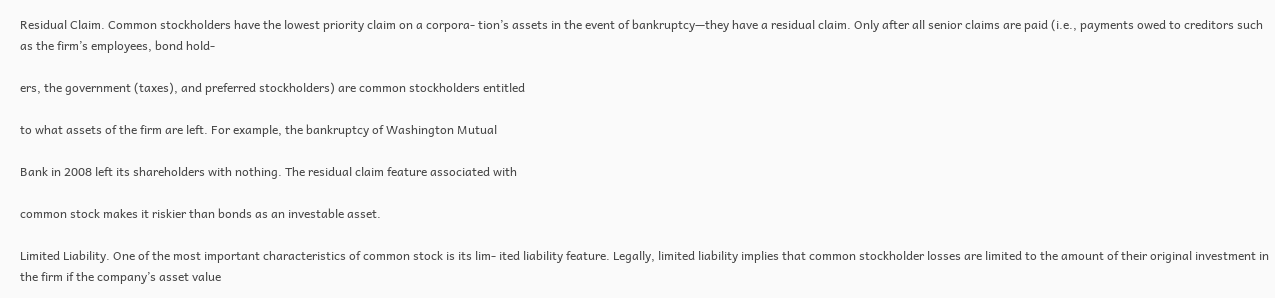Residual Claim. Common stockholders have the lowest priority claim on a corpora- tion’s assets in the event of bankruptcy—they have a residual claim. Only after all senior claims are paid (i.e., payments owed to creditors such as the firm’s employees, bond hold-

ers, the government (taxes), and preferred stockholders) are common stockholders entitled

to what assets of the firm are left. For example, the bankruptcy of Washington Mutual

Bank in 2008 left its shareholders with nothing. The residual claim feature associated with

common stock makes it riskier than bonds as an investable asset.

Limited Liability. One of the most important characteristics of common stock is its lim- ited liability feature. Legally, limited liability implies that common stockholder losses are limited to the amount of their original investment in the firm if the company’s asset value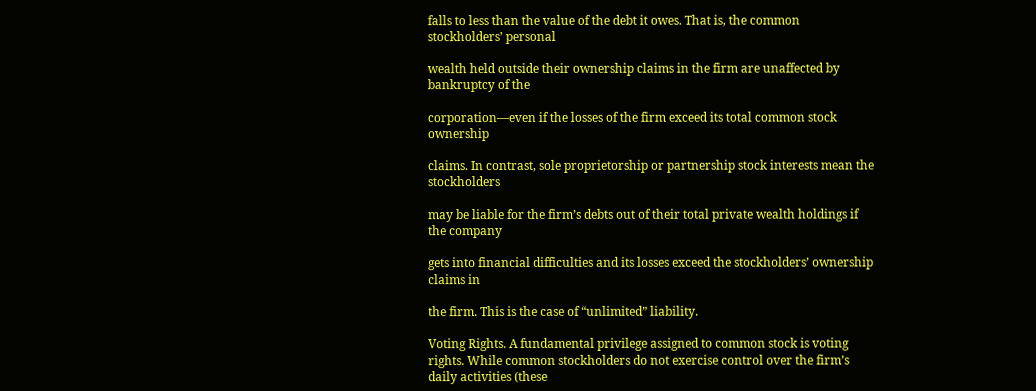falls to less than the value of the debt it owes. That is, the common stockholders’ personal

wealth held outside their ownership claims in the firm are unaffected by bankruptcy of the

corporation—even if the losses of the firm exceed its total common stock ownership

claims. In contrast, sole proprietorship or partnership stock interests mean the stockholders

may be liable for the firm’s debts out of their total private wealth holdings if the company

gets into financial difficulties and its losses exceed the stockholders’ ownership claims in

the firm. This is the case of “unlimited” liability.

Voting Rights. A fundamental privilege assigned to common stock is voting rights. While common stockholders do not exercise control over the firm’s daily activities (these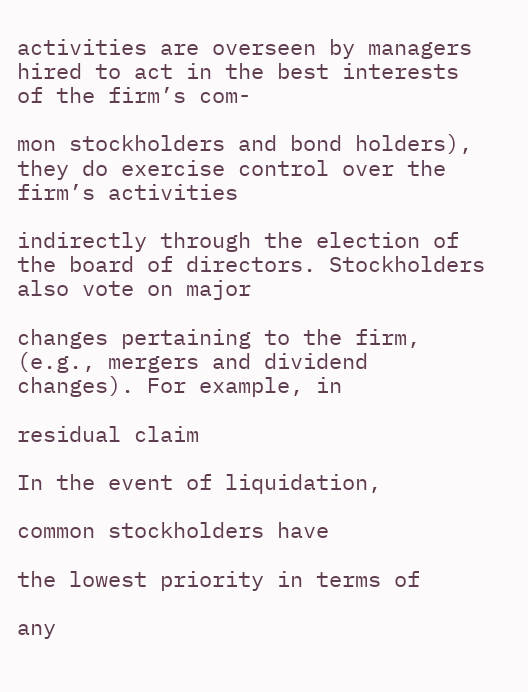activities are overseen by managers hired to act in the best interests of the firm’s com-

mon stockholders and bond holders), they do exercise control over the firm’s activities

indirectly through the election of the board of directors. Stockholders also vote on major

changes pertaining to the firm, (e.g., mergers and dividend changes). For example, in

residual claim

In the event of liquidation,

common stockholders have

the lowest priority in terms of

any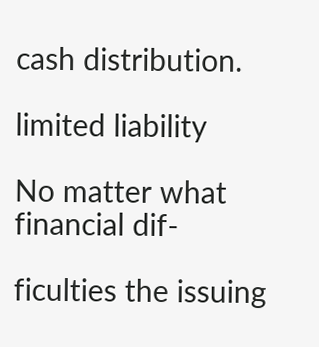cash distribution.

limited liability

No matter what financial dif-

ficulties the issuing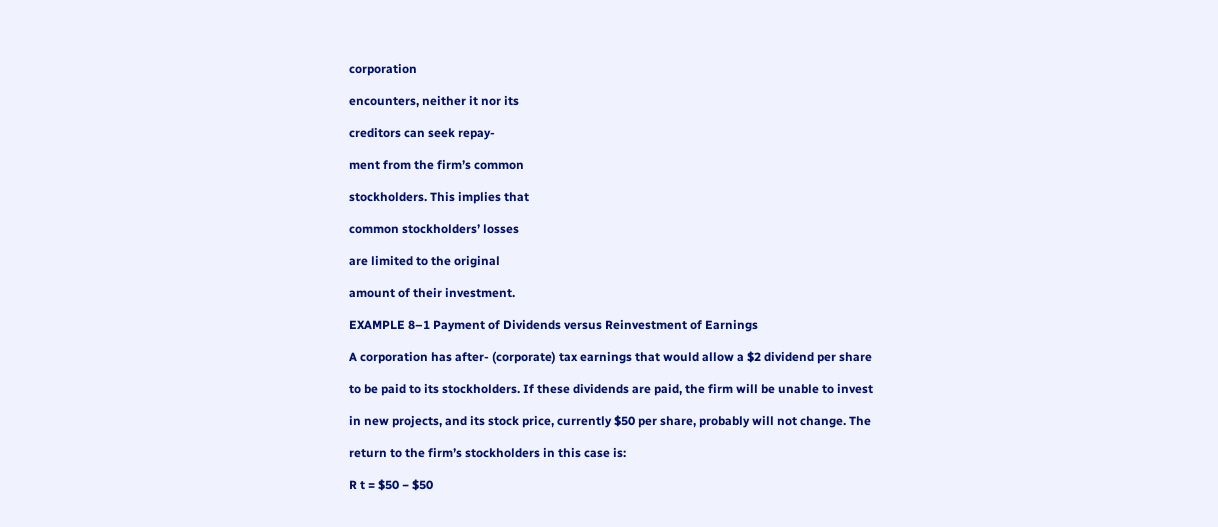corporation

encounters, neither it nor its

creditors can seek repay-

ment from the firm’s common

stockholders. This implies that

common stockholders’ losses

are limited to the original

amount of their investment.

EXAMPLE 8–1 Payment of Dividends versus Reinvestment of Earnings

A corporation has after- (corporate) tax earnings that would allow a $2 dividend per share

to be paid to its stockholders. If these dividends are paid, the firm will be unable to invest

in new projects, and its stock price, currently $50 per share, probably will not change. The

return to the firm’s stockholders in this case is:

R t = $50 − $50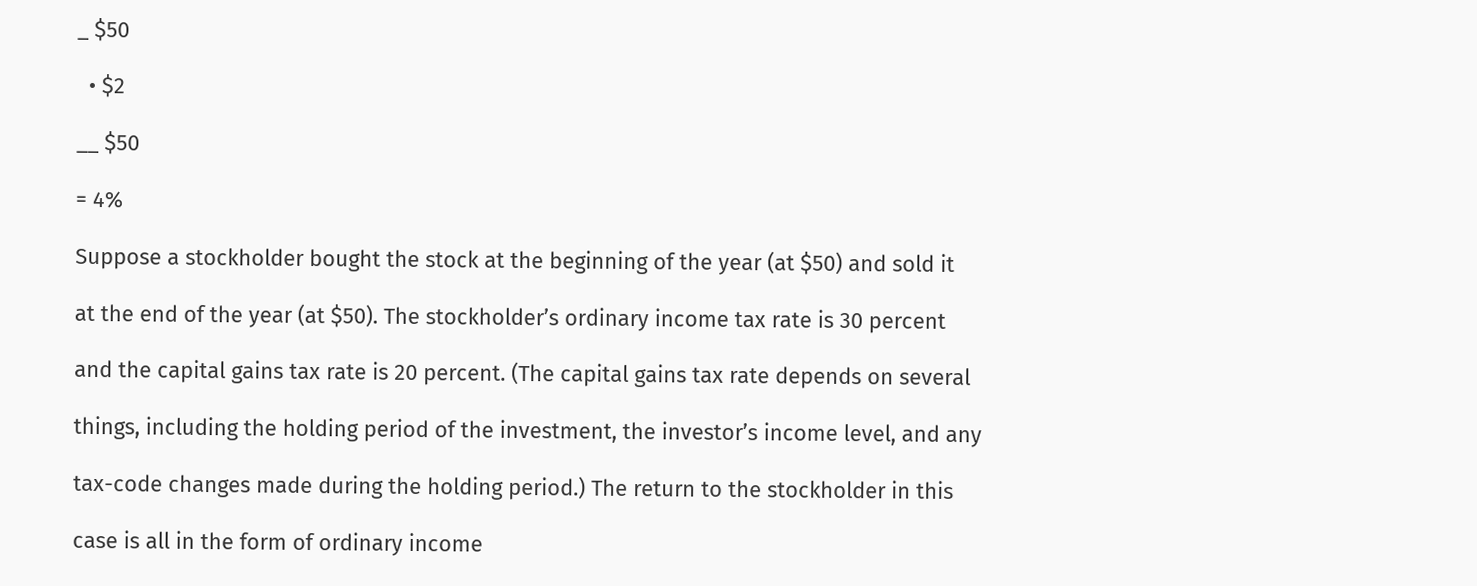_ $50

  • $2

__ $50

= 4%

Suppose a stockholder bought the stock at the beginning of the year (at $50) and sold it

at the end of the year (at $50). The stockholder’s ordinary income tax rate is 30 percent

and the capital gains tax rate is 20 percent. (The capital gains tax rate depends on several

things, including the holding period of the investment, the investor’s income level, and any

tax-code changes made during the holding period.) The return to the stockholder in this

case is all in the form of ordinary income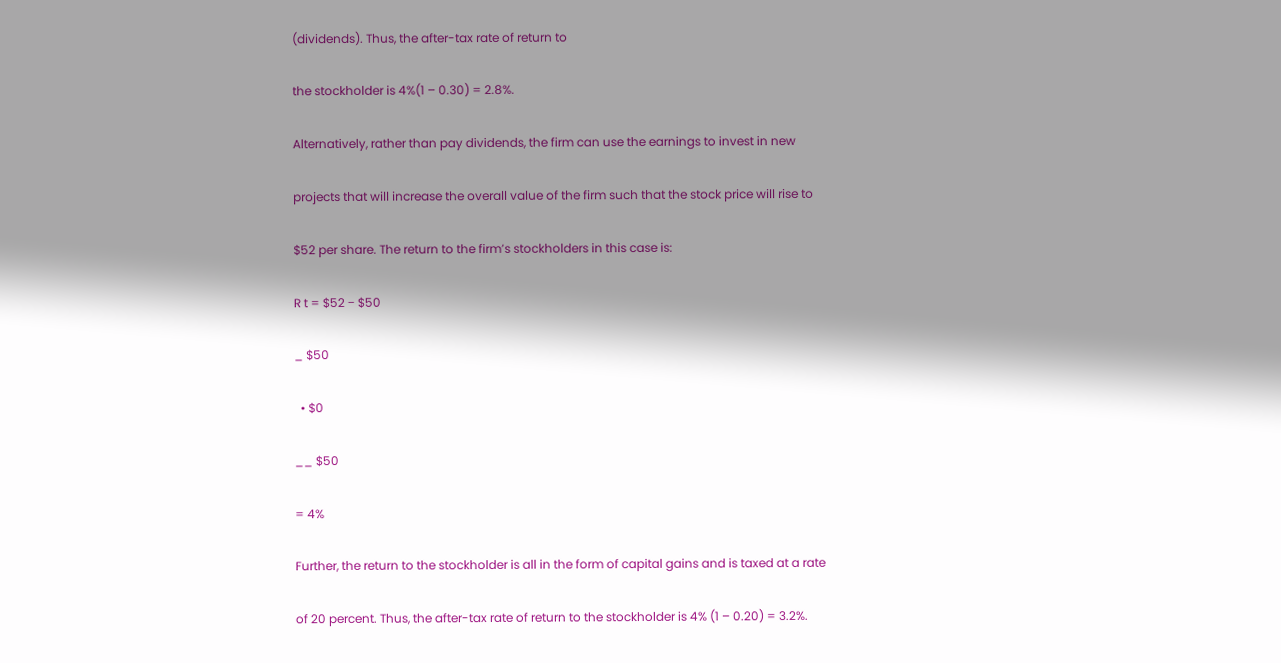(dividends). Thus, the after-tax rate of return to

the stockholder is 4%(1 – 0.30) = 2.8%.

Alternatively, rather than pay dividends, the firm can use the earnings to invest in new

projects that will increase the overall value of the firm such that the stock price will rise to

$52 per share. The return to the firm’s stockholders in this case is:

R t = $52 − $50

_ $50

  • $0

__ $50

= 4%

Further, the return to the stockholder is all in the form of capital gains and is taxed at a rate

of 20 percent. Thus, the after-tax rate of return to the stockholder is 4% (1 – 0.20) = 3.2%.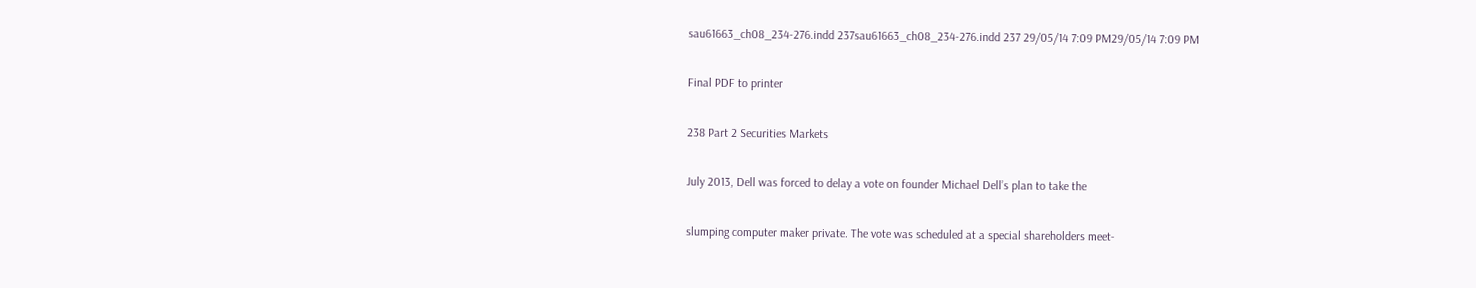sau61663_ch08_234-276.indd 237sau61663_ch08_234-276.indd 237 29/05/14 7:09 PM29/05/14 7:09 PM

Final PDF to printer

238 Part 2 Securities Markets

July 2013, Dell was forced to delay a vote on founder Michael Dell’s plan to take the

slumping computer maker private. The vote was scheduled at a special shareholders meet-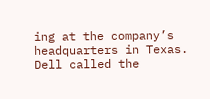ing at the company’s headquarters in Texas. Dell called the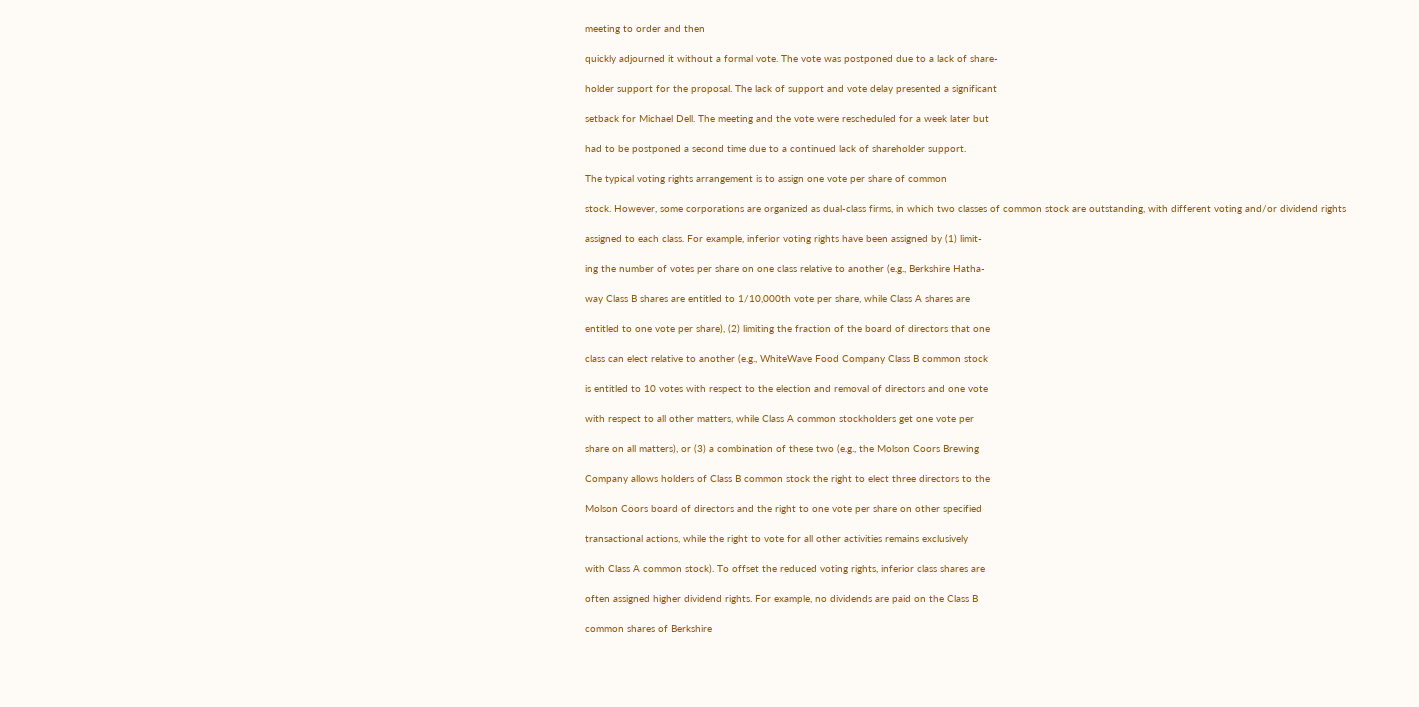meeting to order and then

quickly adjourned it without a formal vote. The vote was postponed due to a lack of share-

holder support for the proposal. The lack of support and vote delay presented a significant

setback for Michael Dell. The meeting and the vote were rescheduled for a week later but

had to be postponed a second time due to a continued lack of shareholder support.

The typical voting rights arrangement is to assign one vote per share of common

stock. However, some corporations are organized as dual-class firms, in which two classes of common stock are outstanding, with different voting and/or dividend rights

assigned to each class. For example, inferior voting rights have been assigned by (1) limit-

ing the number of votes per share on one class relative to another (e.g., Berkshire Hatha-

way Class B shares are entitled to 1/10,000th vote per share, while Class A shares are

entitled to one vote per share), (2) limiting the fraction of the board of directors that one

class can elect relative to another (e.g., WhiteWave Food Company Class B common stock

is entitled to 10 votes with respect to the election and removal of directors and one vote

with respect to all other matters, while Class A common stockholders get one vote per

share on all matters), or (3) a combination of these two (e.g., the Molson Coors Brewing

Company allows holders of Class B common stock the right to elect three directors to the

Molson Coors board of directors and the right to one vote per share on other specified

transactional actions, while the right to vote for all other activities remains exclusively

with Class A common stock). To offset the reduced voting rights, inferior class shares are

often assigned higher dividend rights. For example, no dividends are paid on the Class B

common shares of Berkshire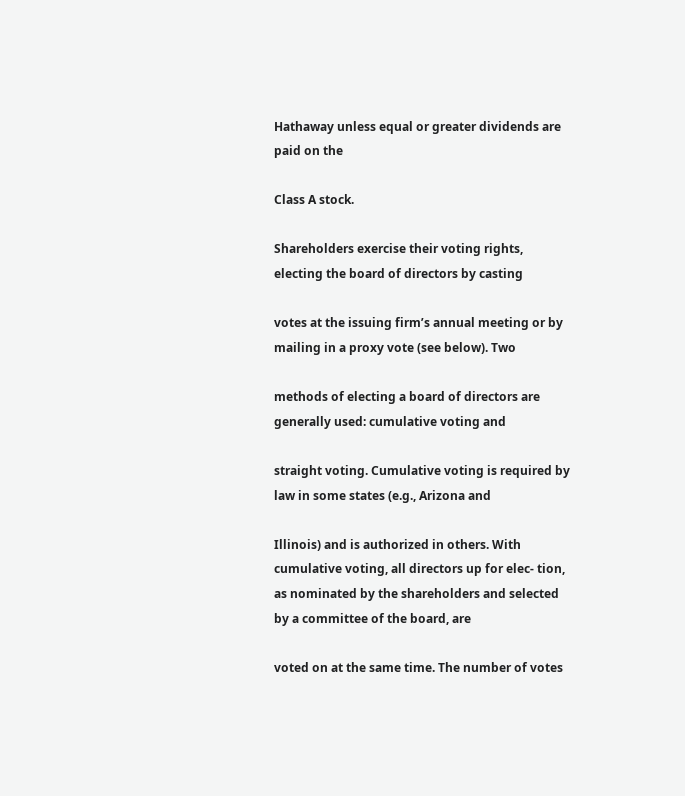Hathaway unless equal or greater dividends are paid on the

Class A stock.

Shareholders exercise their voting rights, electing the board of directors by casting

votes at the issuing firm’s annual meeting or by mailing in a proxy vote (see below). Two

methods of electing a board of directors are generally used: cumulative voting and

straight voting. Cumulative voting is required by law in some states (e.g., Arizona and

Illinois) and is authorized in others. With cumulative voting, all directors up for elec- tion, as nominated by the shareholders and selected by a committee of the board, are

voted on at the same time. The number of votes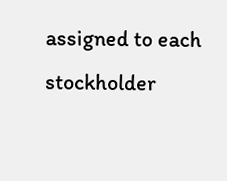assigned to each stockholder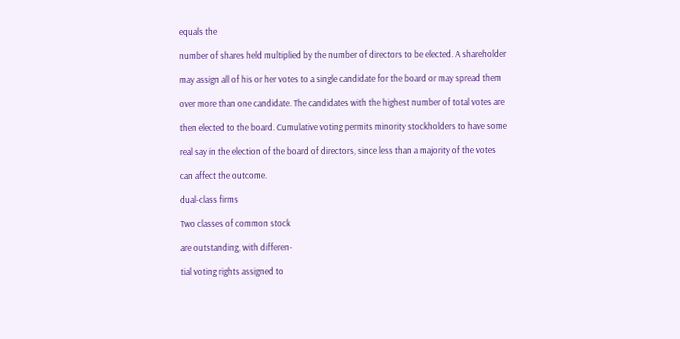equals the

number of shares held multiplied by the number of directors to be elected. A shareholder

may assign all of his or her votes to a single candidate for the board or may spread them

over more than one candidate. The candidates with the highest number of total votes are

then elected to the board. Cumulative voting permits minority stockholders to have some

real say in the election of the board of directors, since less than a majority of the votes

can affect the outcome.

dual-class firms

Two classes of common stock

are outstanding, with differen-

tial voting rights assigned to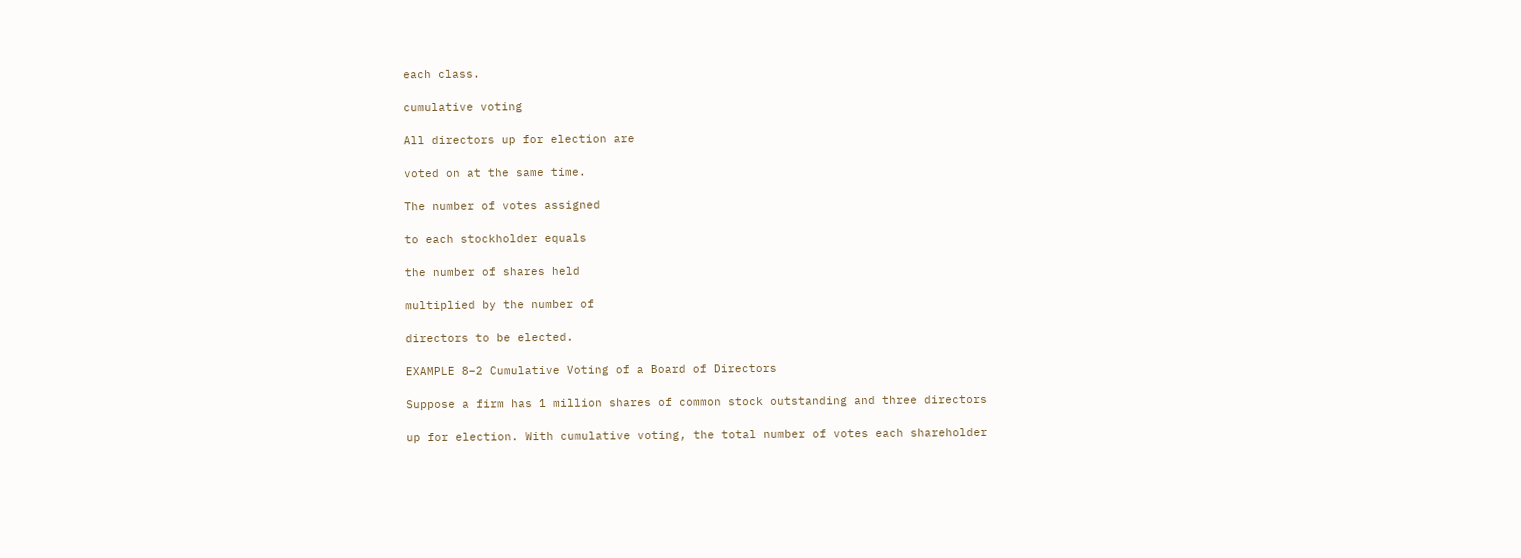each class.

cumulative voting

All directors up for election are

voted on at the same time.

The number of votes assigned

to each stockholder equals

the number of shares held

multiplied by the number of

directors to be elected.

EXAMPLE 8–2 Cumulative Voting of a Board of Directors

Suppose a firm has 1 million shares of common stock outstanding and three directors

up for election. With cumulative voting, the total number of votes each shareholder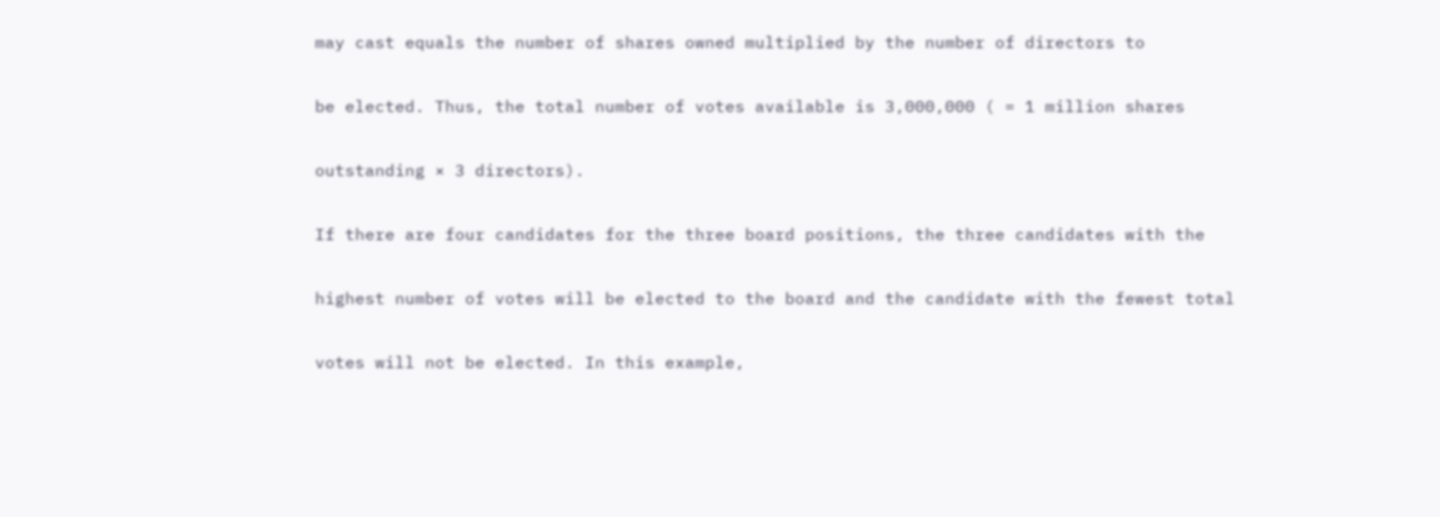may cast equals the number of shares owned multiplied by the number of directors to

be elected. Thus, the total number of votes available is 3,000,000 ( = 1 million shares

outstanding × 3 directors).

If there are four candidates for the three board positions, the three candidates with the

highest number of votes will be elected to the board and the candidate with the fewest total

votes will not be elected. In this example,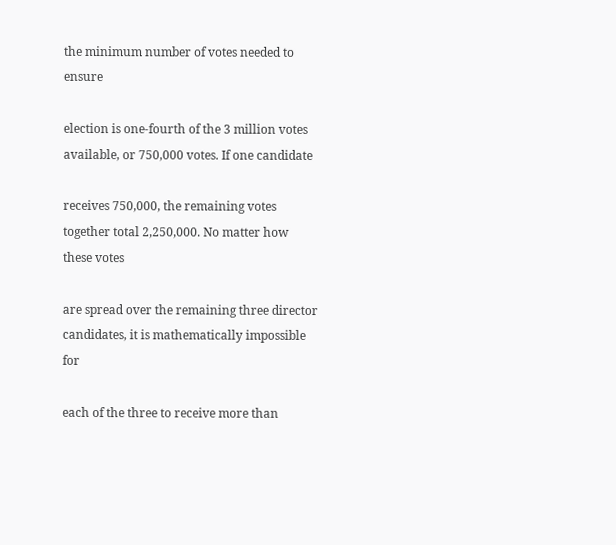the minimum number of votes needed to ensure

election is one-fourth of the 3 million votes available, or 750,000 votes. If one candidate

receives 750,000, the remaining votes together total 2,250,000. No matter how these votes

are spread over the remaining three director candidates, it is mathematically impossible for

each of the three to receive more than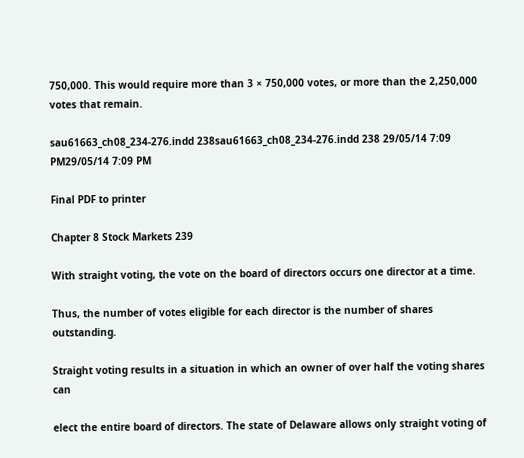750,000. This would require more than 3 × 750,000 votes, or more than the 2,250,000 votes that remain.

sau61663_ch08_234-276.indd 238sau61663_ch08_234-276.indd 238 29/05/14 7:09 PM29/05/14 7:09 PM

Final PDF to printer

Chapter 8 Stock Markets 239

With straight voting, the vote on the board of directors occurs one director at a time.

Thus, the number of votes eligible for each director is the number of shares outstanding.

Straight voting results in a situation in which an owner of over half the voting shares can

elect the entire board of directors. The state of Delaware allows only straight voting of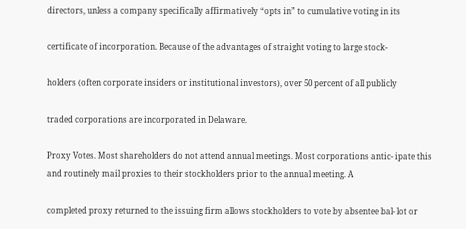directors, unless a company specifically affirmatively “opts in” to cumulative voting in its

certificate of incorporation. Because of the advantages of straight voting to large stock-

holders (often corporate insiders or institutional investors), over 50 percent of all publicly

traded corporations are incorporated in Delaware.

Proxy Votes. Most shareholders do not attend annual meetings. Most corporations antic- ipate this and routinely mail proxies to their stockholders prior to the annual meeting. A

completed proxy returned to the issuing firm allows stockholders to vote by absentee bal- lot or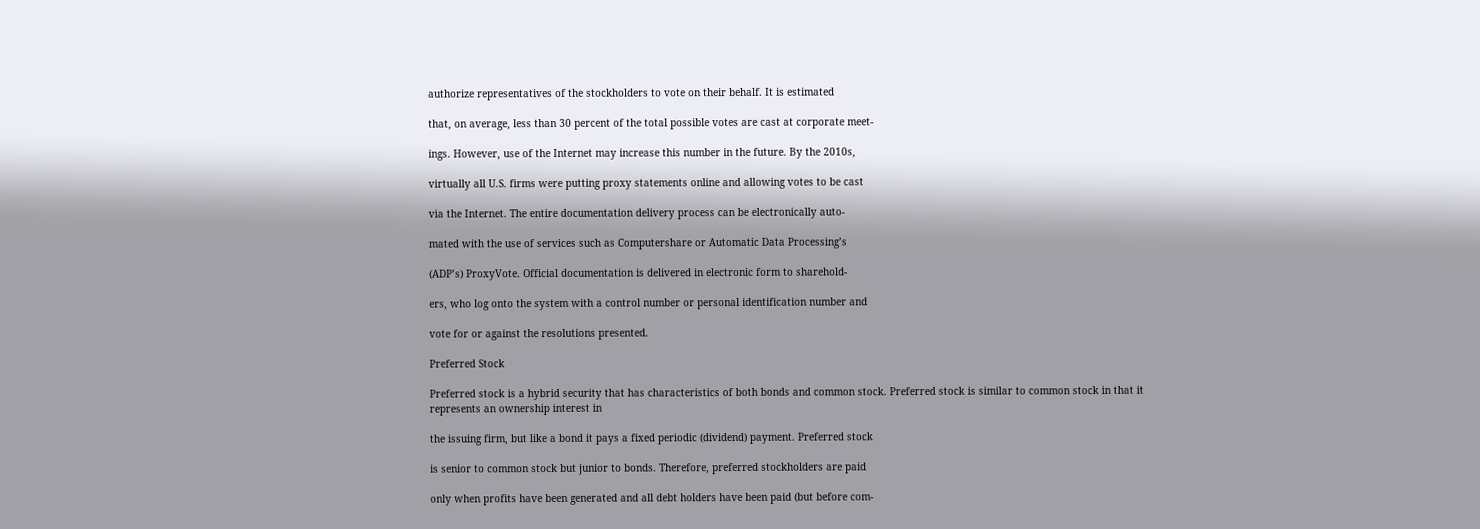authorize representatives of the stockholders to vote on their behalf. It is estimated

that, on average, less than 30 percent of the total possible votes are cast at corporate meet-

ings. However, use of the Internet may increase this number in the future. By the 2010s,

virtually all U.S. firms were putting proxy statements online and allowing votes to be cast

via the Internet. The entire documentation delivery process can be electronically auto-

mated with the use of services such as Computershare or Automatic Data Processing’s

(ADP’s) ProxyVote. Official documentation is delivered in electronic form to sharehold-

ers, who log onto the system with a control number or personal identification number and

vote for or against the resolutions presented.

Preferred Stock

Preferred stock is a hybrid security that has characteristics of both bonds and common stock. Preferred stock is similar to common stock in that it represents an ownership interest in

the issuing firm, but like a bond it pays a fixed periodic (dividend) payment. Preferred stock

is senior to common stock but junior to bonds. Therefore, preferred stockholders are paid

only when profits have been generated and all debt holders have been paid (but before com-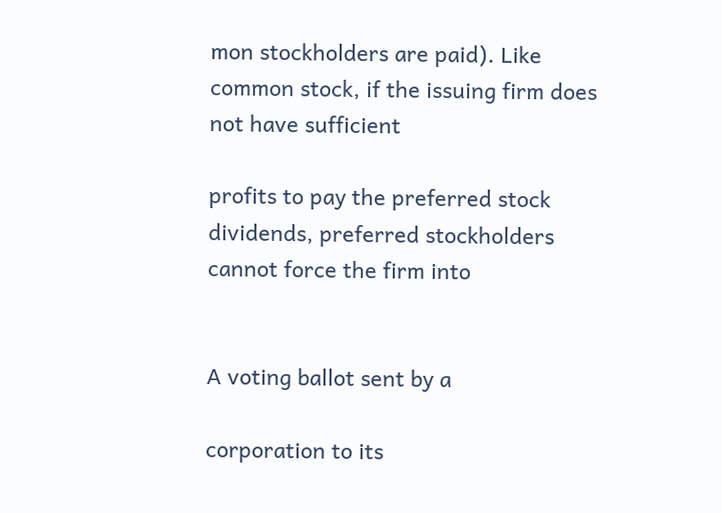mon stockholders are paid). Like common stock, if the issuing firm does not have sufficient

profits to pay the preferred stock dividends, preferred stockholders cannot force the firm into


A voting ballot sent by a

corporation to its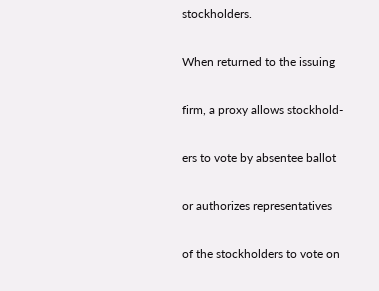stockholders.

When returned to the issuing

firm, a proxy allows stockhold-

ers to vote by absentee ballot

or authorizes representatives

of the stockholders to vote on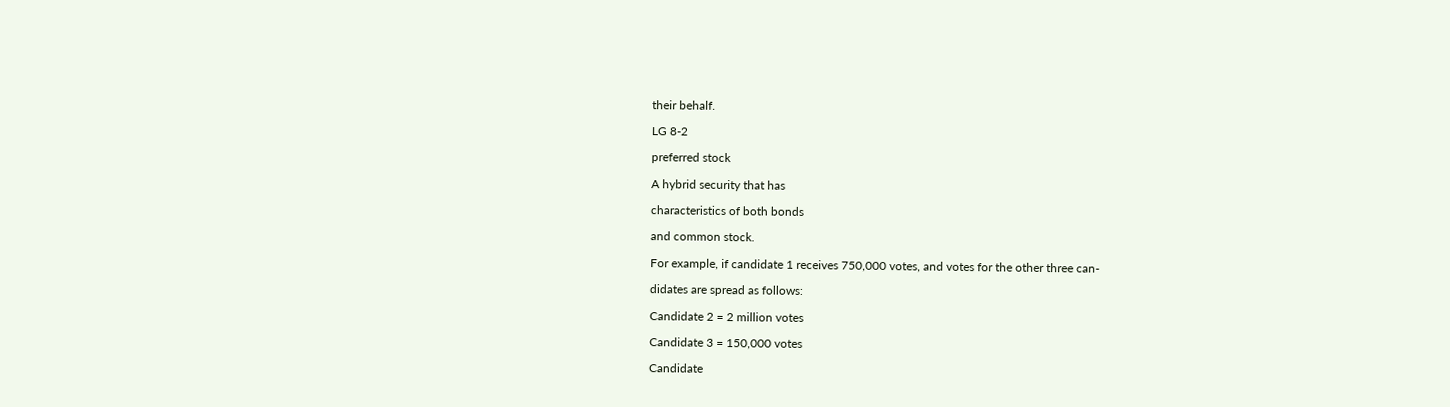their behalf.

LG 8-2

preferred stock

A hybrid security that has

characteristics of both bonds

and common stock.

For example, if candidate 1 receives 750,000 votes, and votes for the other three can-

didates are spread as follows:

Candidate 2 = 2 million votes

Candidate 3 = 150,000 votes

Candidate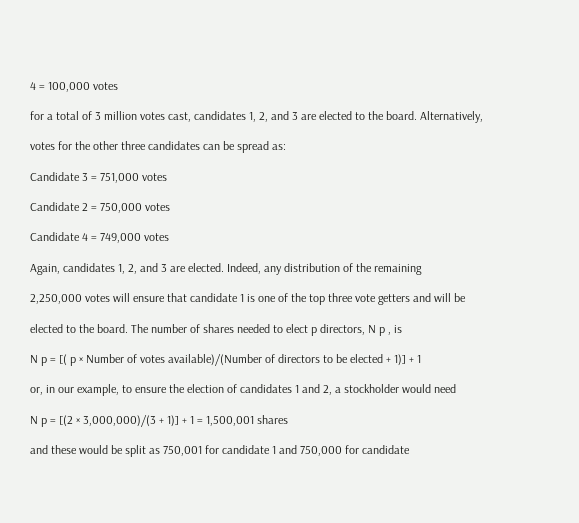4 = 100,000 votes

for a total of 3 million votes cast, candidates 1, 2, and 3 are elected to the board. Alternatively,

votes for the other three candidates can be spread as:

Candidate 3 = 751,000 votes

Candidate 2 = 750,000 votes

Candidate 4 = 749,000 votes

Again, candidates 1, 2, and 3 are elected. Indeed, any distribution of the remaining

2,250,000 votes will ensure that candidate 1 is one of the top three vote getters and will be

elected to the board. The number of shares needed to elect p directors, N p , is

N p = [( p × Number of votes available)/(Number of directors to be elected + 1)] + 1

or, in our example, to ensure the election of candidates 1 and 2, a stockholder would need

N p = [(2 × 3,000,000)/(3 + 1)] + 1 = 1,500,001 shares

and these would be split as 750,001 for candidate 1 and 750,000 for candidate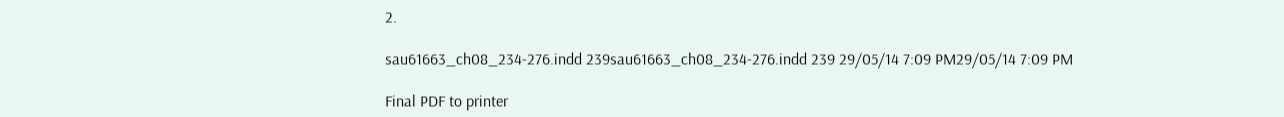2.

sau61663_ch08_234-276.indd 239sau61663_ch08_234-276.indd 239 29/05/14 7:09 PM29/05/14 7:09 PM

Final PDF to printer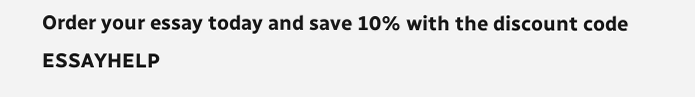Order your essay today and save 10% with the discount code ESSAYHELP